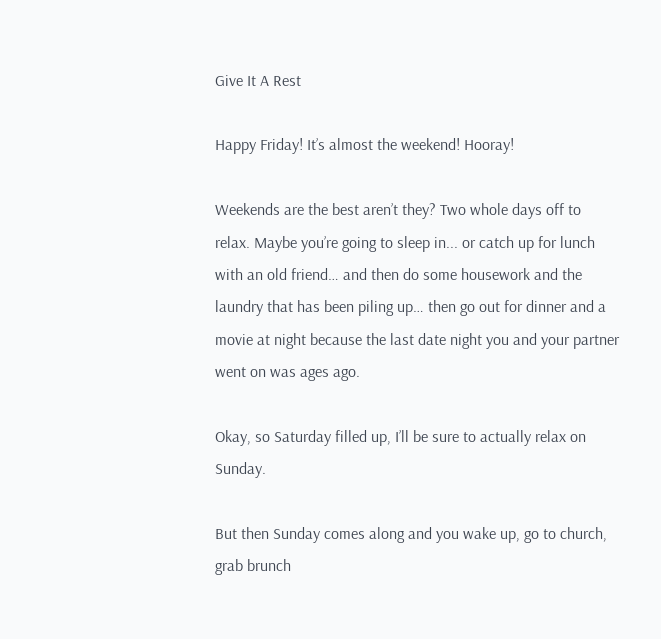Give It A Rest

Happy Friday! It’s almost the weekend! Hooray!

Weekends are the best aren’t they? Two whole days off to relax. Maybe you’re going to sleep in... or catch up for lunch with an old friend… and then do some housework and the laundry that has been piling up… then go out for dinner and a movie at night because the last date night you and your partner went on was ages ago.

Okay, so Saturday filled up, I’ll be sure to actually relax on Sunday.

But then Sunday comes along and you wake up, go to church, grab brunch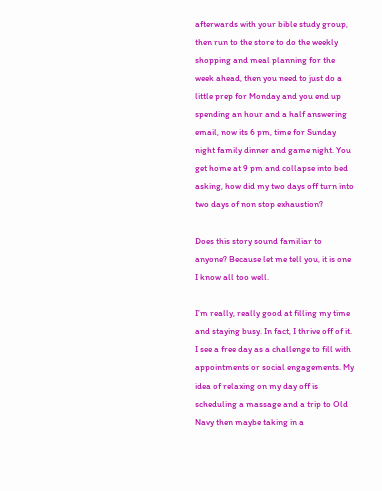afterwards with your bible study group, then run to the store to do the weekly shopping and meal planning for the week ahead, then you need to just do a little prep for Monday and you end up spending an hour and a half answering email, now its 6 pm, time for Sunday night family dinner and game night. You get home at 9 pm and collapse into bed asking, how did my two days off turn into two days of non stop exhaustion?

Does this story sound familiar to anyone? Because let me tell you, it is one I know all too well.

I’m really, really good at filling my time and staying busy. In fact, I thrive off of it. I see a free day as a challenge to fill with appointments or social engagements. My idea of relaxing on my day off is scheduling a massage and a trip to Old Navy then maybe taking in a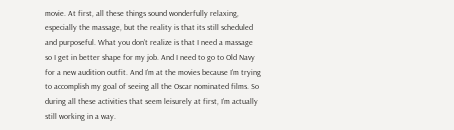movie. At first, all these things sound wonderfully relaxing, especially the massage, but the reality is that its still scheduled and purposeful. What you don’t realize is that I need a massage so I get in better shape for my job. And I need to go to Old Navy for a new audition outfit. And I’m at the movies because I’m trying to accomplish my goal of seeing all the Oscar nominated films. So during all these activities that seem leisurely at first, I’m actually still working in a way.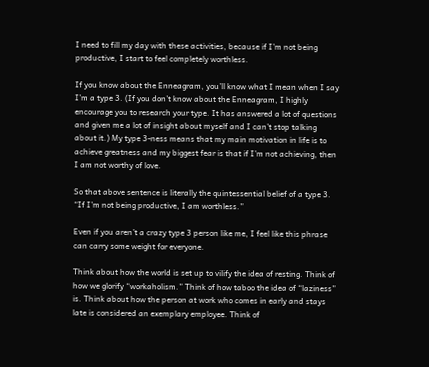I need to fill my day with these activities, because if I’m not being productive, I start to feel completely worthless.

If you know about the Enneagram, you’ll know what I mean when I say I’m a type 3. (If you don’t know about the Enneagram, I highly encourage you to research your type. It has answered a lot of questions and given me a lot of insight about myself and I can’t stop talking about it.) My type 3-ness means that my main motivation in life is to achieve greatness and my biggest fear is that if I’m not achieving, then I am not worthy of love.

So that above sentence is literally the quintessential belief of a type 3. “If I’m not being productive, I am worthless.”

Even if you aren’t a crazy type 3 person like me, I feel like this phrase can carry some weight for everyone.

Think about how the world is set up to vilify the idea of resting. Think of how we glorify “workaholism.” Think of how taboo the idea of “laziness” is. Think about how the person at work who comes in early and stays late is considered an exemplary employee. Think of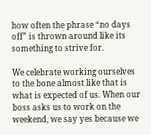how often the phrase “no days off” is thrown around like its something to strive for.

We celebrate working ourselves to the bone almost like that is what is expected of us. When our boss asks us to work on the weekend, we say yes because we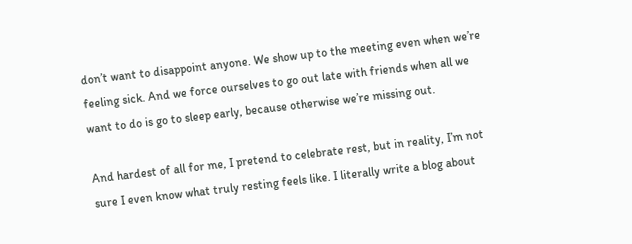don’t want to disappoint anyone. We show up to the meeting even when we’re feeling sick. And we force ourselves to go out late with friends when all we want to do is go to sleep early, because otherwise we’re missing out.

And hardest of all for me, I pretend to celebrate rest, but in reality, I’m not sure I even know what truly resting feels like. I literally write a blog about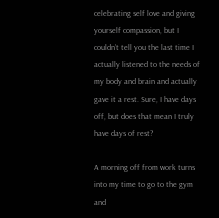celebrating self love and giving yourself compassion, but I couldn’t tell you the last time I actually listened to the needs of my body and brain and actually gave it a rest. Sure, I have days off, but does that mean I truly have days of rest?

A morning off from work turns into my time to go to the gym and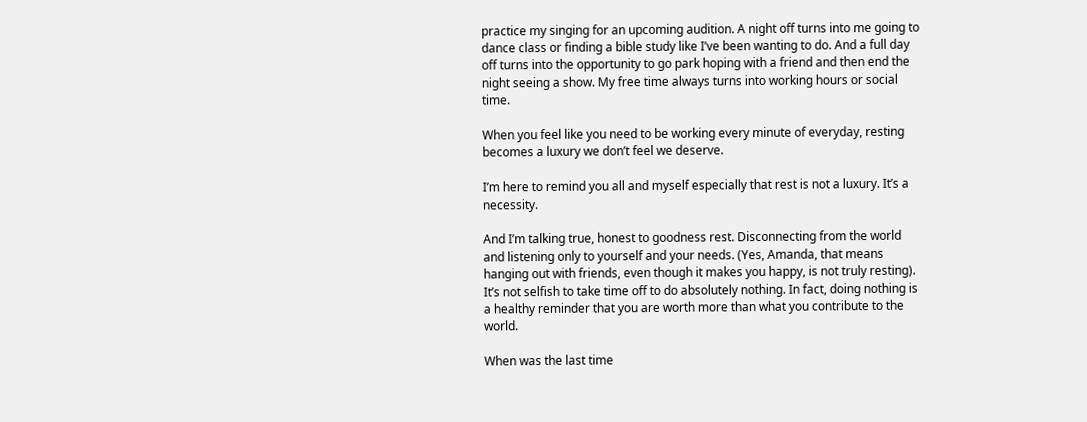practice my singing for an upcoming audition. A night off turns into me going to dance class or finding a bible study like I’ve been wanting to do. And a full day off turns into the opportunity to go park hoping with a friend and then end the night seeing a show. My free time always turns into working hours or social time.

When you feel like you need to be working every minute of everyday, resting becomes a luxury we don’t feel we deserve.

I’m here to remind you all and myself especially that rest is not a luxury. It’s a necessity.

And I’m talking true, honest to goodness rest. Disconnecting from the world and listening only to yourself and your needs. (Yes, Amanda, that means hanging out with friends, even though it makes you happy, is not truly resting). It’s not selfish to take time off to do absolutely nothing. In fact, doing nothing is a healthy reminder that you are worth more than what you contribute to the world.

When was the last time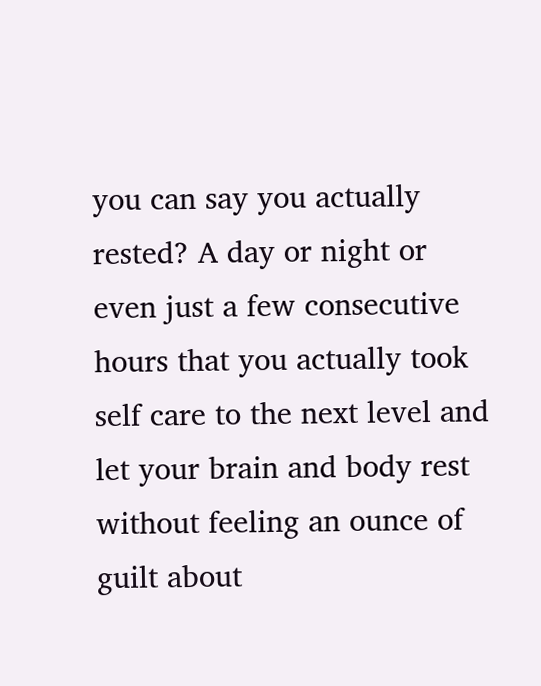you can say you actually rested? A day or night or even just a few consecutive hours that you actually took self care to the next level and let your brain and body rest without feeling an ounce of guilt about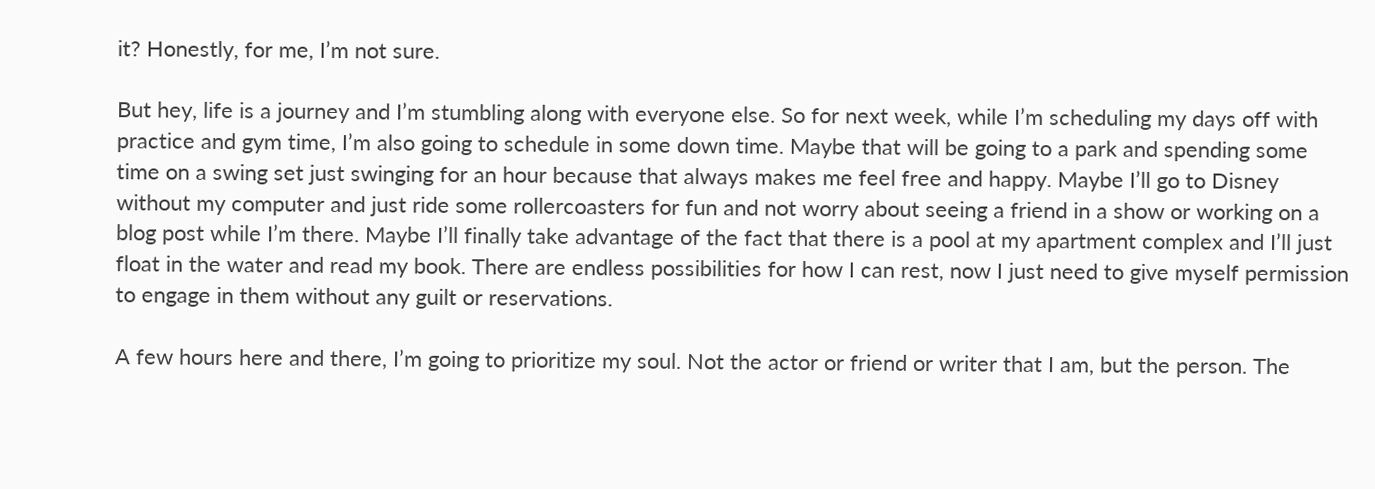it? Honestly, for me, I’m not sure.

But hey, life is a journey and I’m stumbling along with everyone else. So for next week, while I’m scheduling my days off with practice and gym time, I’m also going to schedule in some down time. Maybe that will be going to a park and spending some time on a swing set just swinging for an hour because that always makes me feel free and happy. Maybe I’ll go to Disney without my computer and just ride some rollercoasters for fun and not worry about seeing a friend in a show or working on a blog post while I’m there. Maybe I’ll finally take advantage of the fact that there is a pool at my apartment complex and I’ll just float in the water and read my book. There are endless possibilities for how I can rest, now I just need to give myself permission to engage in them without any guilt or reservations.

A few hours here and there, I’m going to prioritize my soul. Not the actor or friend or writer that I am, but the person. The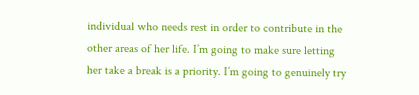individual who needs rest in order to contribute in the other areas of her life. I’m going to make sure letting her take a break is a priority. I’m going to genuinely try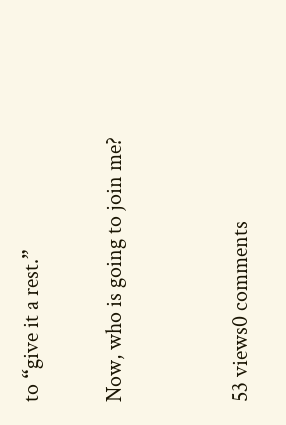to “give it a rest.”

Now, who is going to join me?


53 views0 comments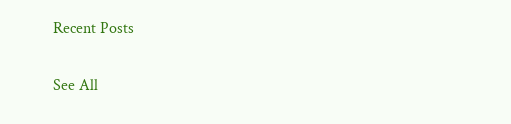Recent Posts

See All